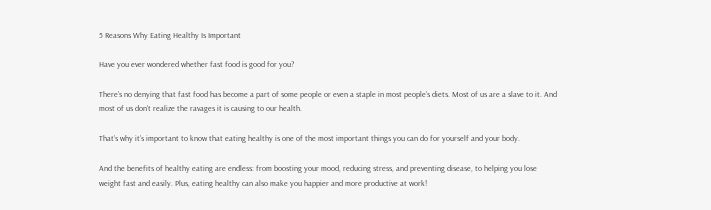5 Reasons Why Eating Healthy Is Important

Have you ever wondered whether fast food is good for you?

There’s no denying that fast food has become a part of some people or even a staple in most people’s diets. Most of us are a slave to it. And most of us don’t realize the ravages it is causing to our health.

That’s why it’s important to know that eating healthy is one of the most important things you can do for yourself and your body.

And the benefits of healthy eating are endless: from boosting your mood, reducing stress, and preventing disease, to helping you lose weight fast and easily. Plus, eating healthy can also make you happier and more productive at work!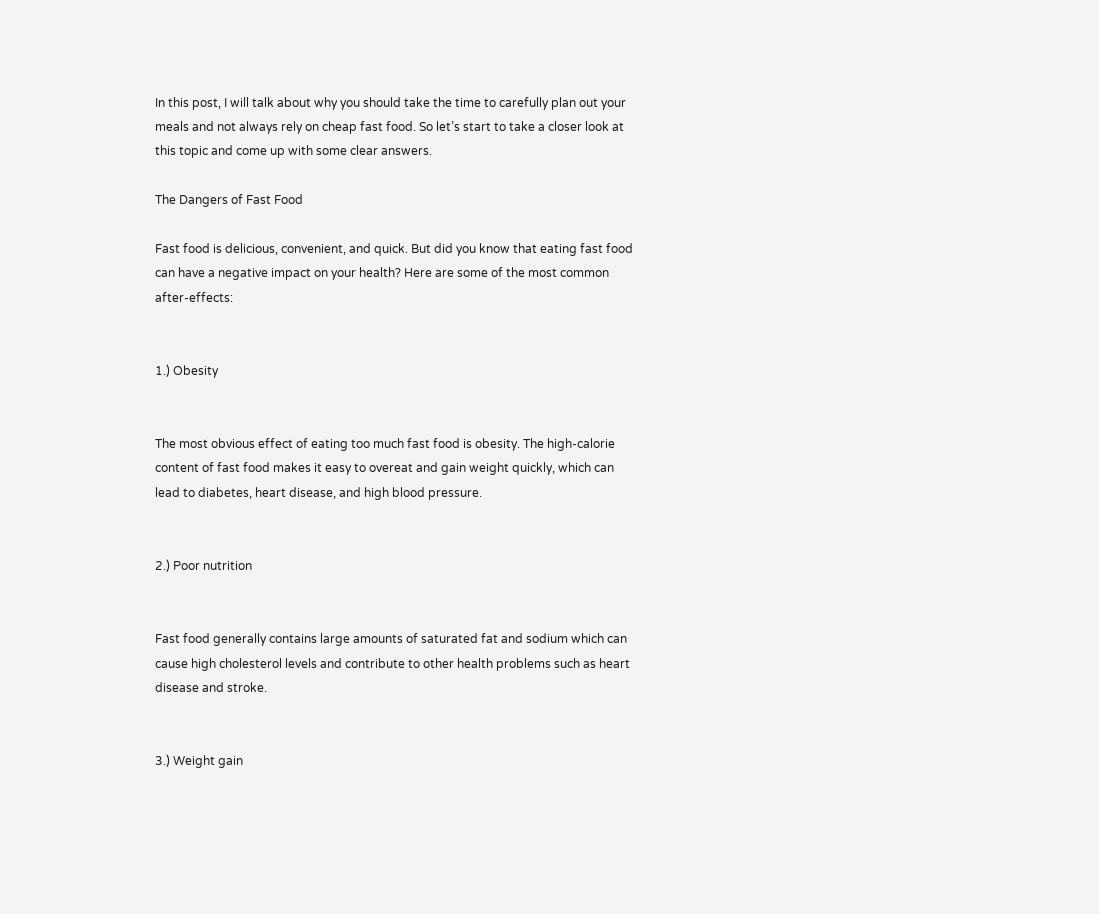In this post, I will talk about why you should take the time to carefully plan out your meals and not always rely on cheap fast food. So let’s start to take a closer look at this topic and come up with some clear answers.

The Dangers of Fast Food

Fast food is delicious, convenient, and quick. But did you know that eating fast food can have a negative impact on your health? Here are some of the most common after-effects:


1.) Obesity


The most obvious effect of eating too much fast food is obesity. The high-calorie content of fast food makes it easy to overeat and gain weight quickly, which can lead to diabetes, heart disease, and high blood pressure.


2.) Poor nutrition


Fast food generally contains large amounts of saturated fat and sodium which can cause high cholesterol levels and contribute to other health problems such as heart disease and stroke.


3.) Weight gain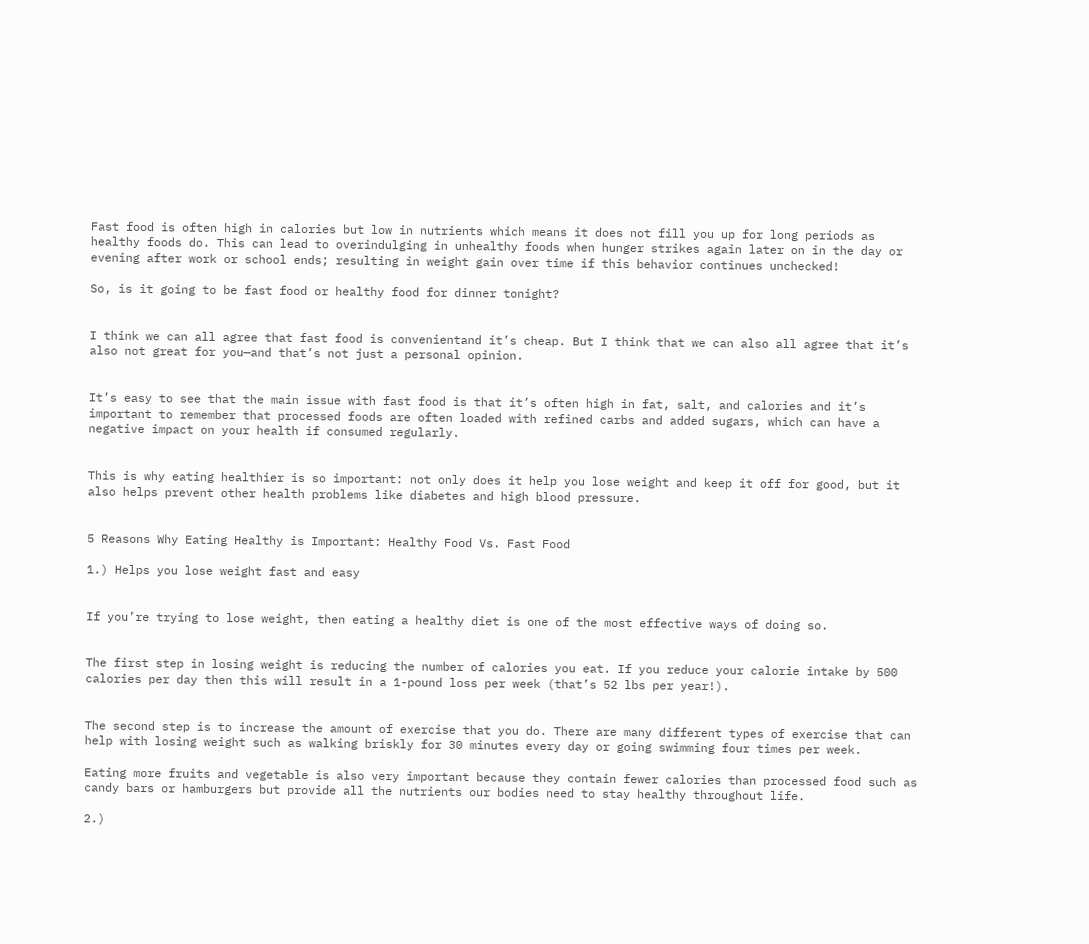Fast food is often high in calories but low in nutrients which means it does not fill you up for long periods as healthy foods do. This can lead to overindulging in unhealthy foods when hunger strikes again later on in the day or evening after work or school ends; resulting in weight gain over time if this behavior continues unchecked!

So, is it going to be fast food or healthy food for dinner tonight?


I think we can all agree that fast food is convenientand it’s cheap. But I think that we can also all agree that it’s also not great for you—and that’s not just a personal opinion.


It’s easy to see that the main issue with fast food is that it’s often high in fat, salt, and calories and it’s important to remember that processed foods are often loaded with refined carbs and added sugars, which can have a negative impact on your health if consumed regularly.


This is why eating healthier is so important: not only does it help you lose weight and keep it off for good, but it also helps prevent other health problems like diabetes and high blood pressure.


5 Reasons Why Eating Healthy is Important: Healthy Food Vs. Fast Food

1.) Helps you lose weight fast and easy


If you’re trying to lose weight, then eating a healthy diet is one of the most effective ways of doing so.


The first step in losing weight is reducing the number of calories you eat. If you reduce your calorie intake by 500 calories per day then this will result in a 1-pound loss per week (that’s 52 lbs per year!).


The second step is to increase the amount of exercise that you do. There are many different types of exercise that can help with losing weight such as walking briskly for 30 minutes every day or going swimming four times per week.

Eating more fruits and vegetable is also very important because they contain fewer calories than processed food such as candy bars or hamburgers but provide all the nutrients our bodies need to stay healthy throughout life.

2.)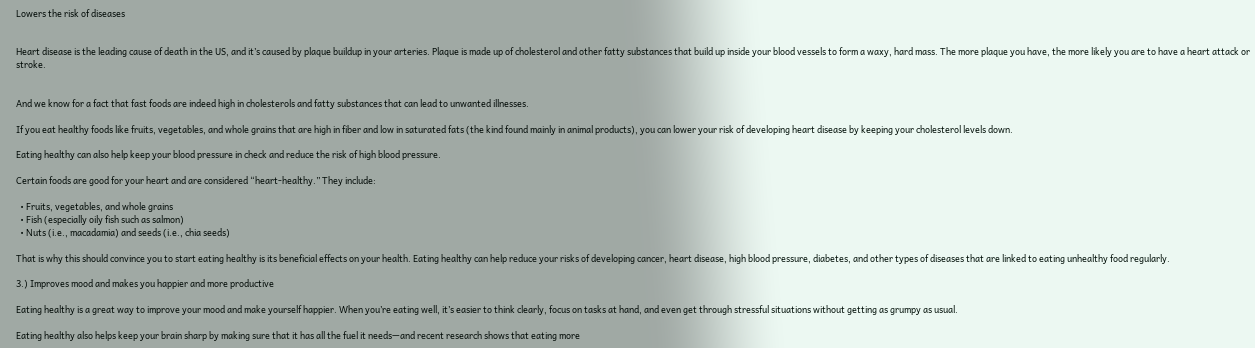Lowers the risk of diseases


Heart disease is the leading cause of death in the US, and it’s caused by plaque buildup in your arteries. Plaque is made up of cholesterol and other fatty substances that build up inside your blood vessels to form a waxy, hard mass. The more plaque you have, the more likely you are to have a heart attack or stroke.


And we know for a fact that fast foods are indeed high in cholesterols and fatty substances that can lead to unwanted illnesses.

If you eat healthy foods like fruits, vegetables, and whole grains that are high in fiber and low in saturated fats (the kind found mainly in animal products), you can lower your risk of developing heart disease by keeping your cholesterol levels down.

Eating healthy can also help keep your blood pressure in check and reduce the risk of high blood pressure.

Certain foods are good for your heart and are considered “heart-healthy.” They include:

  • Fruits, vegetables, and whole grains
  • Fish (especially oily fish such as salmon)
  • Nuts (i.e., macadamia) and seeds (i.e., chia seeds)

That is why this should convince you to start eating healthy is its beneficial effects on your health. Eating healthy can help reduce your risks of developing cancer, heart disease, high blood pressure, diabetes, and other types of diseases that are linked to eating unhealthy food regularly.

3.) Improves mood and makes you happier and more productive

Eating healthy is a great way to improve your mood and make yourself happier. When you’re eating well, it’s easier to think clearly, focus on tasks at hand, and even get through stressful situations without getting as grumpy as usual.

Eating healthy also helps keep your brain sharp by making sure that it has all the fuel it needs—and recent research shows that eating more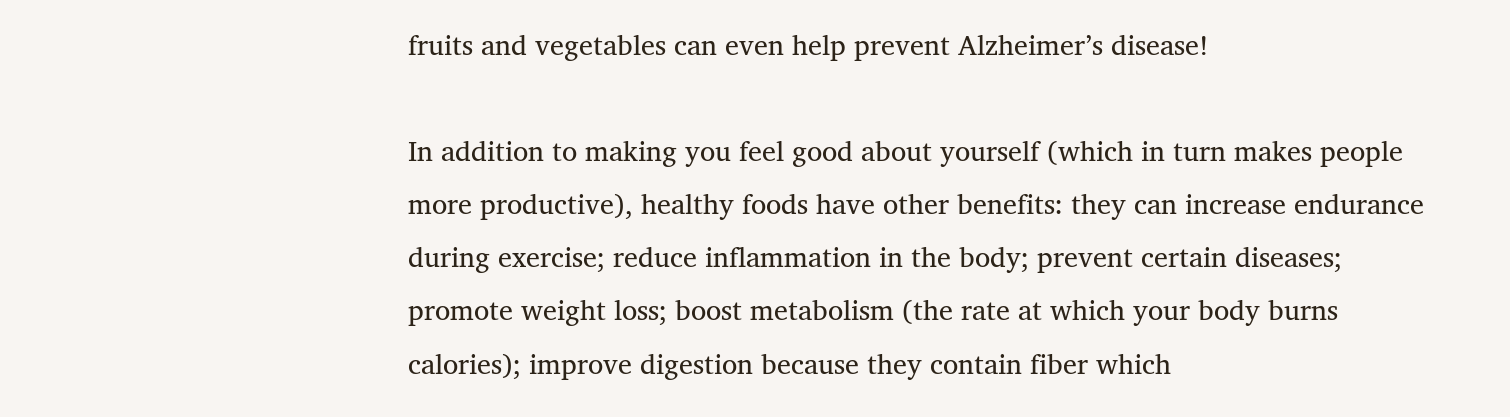fruits and vegetables can even help prevent Alzheimer’s disease!

In addition to making you feel good about yourself (which in turn makes people more productive), healthy foods have other benefits: they can increase endurance during exercise; reduce inflammation in the body; prevent certain diseases; promote weight loss; boost metabolism (the rate at which your body burns calories); improve digestion because they contain fiber which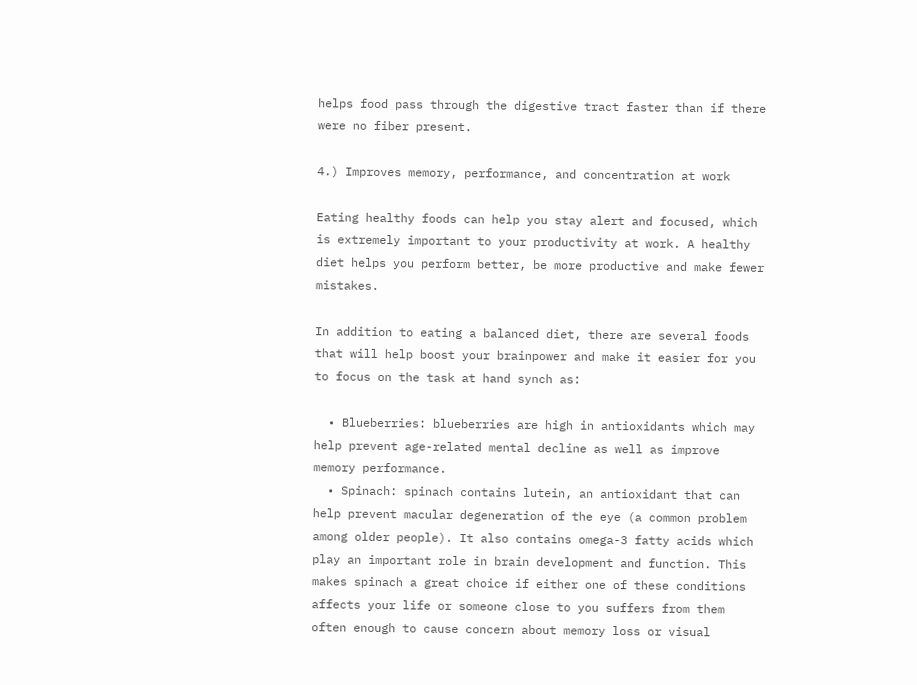helps food pass through the digestive tract faster than if there were no fiber present.

4.) Improves memory, performance, and concentration at work

Eating healthy foods can help you stay alert and focused, which is extremely important to your productivity at work. A healthy diet helps you perform better, be more productive and make fewer mistakes.

In addition to eating a balanced diet, there are several foods that will help boost your brainpower and make it easier for you to focus on the task at hand synch as:

  • Blueberries: blueberries are high in antioxidants which may help prevent age-related mental decline as well as improve memory performance.
  • Spinach: spinach contains lutein, an antioxidant that can help prevent macular degeneration of the eye (a common problem among older people). It also contains omega-3 fatty acids which play an important role in brain development and function. This makes spinach a great choice if either one of these conditions affects your life or someone close to you suffers from them often enough to cause concern about memory loss or visual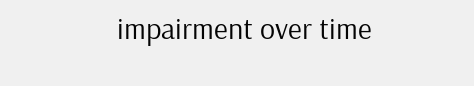impairment over time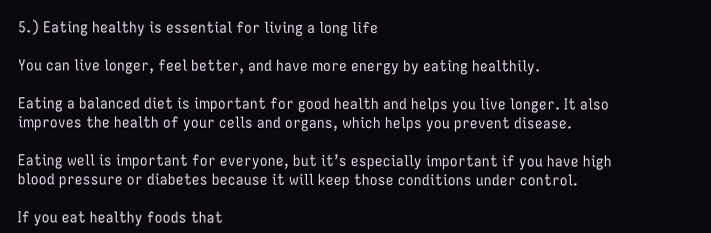5.) Eating healthy is essential for living a long life

You can live longer, feel better, and have more energy by eating healthily.

Eating a balanced diet is important for good health and helps you live longer. It also improves the health of your cells and organs, which helps you prevent disease.

Eating well is important for everyone, but it’s especially important if you have high blood pressure or diabetes because it will keep those conditions under control.

If you eat healthy foods that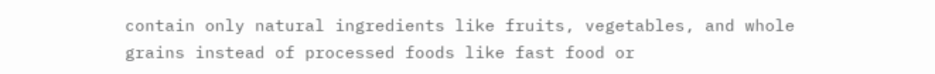contain only natural ingredients like fruits, vegetables, and whole grains instead of processed foods like fast food or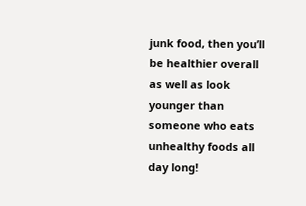junk food, then you’ll be healthier overall as well as look younger than someone who eats unhealthy foods all day long!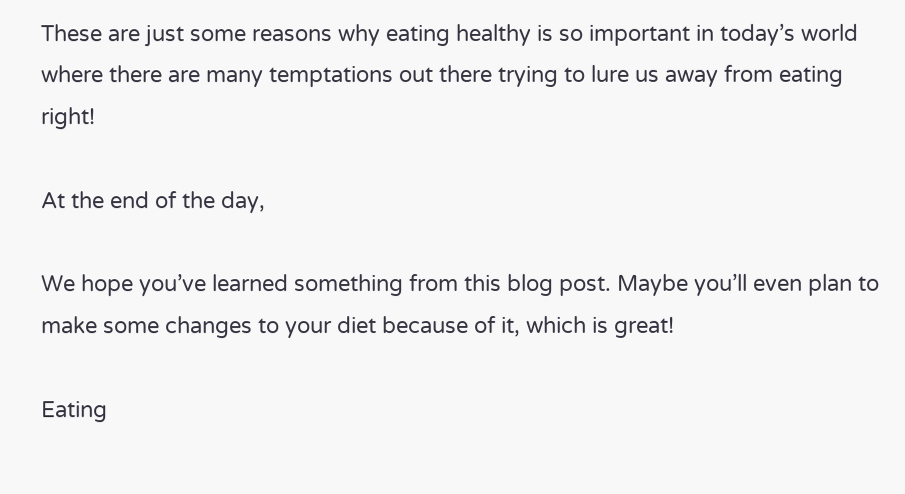These are just some reasons why eating healthy is so important in today’s world where there are many temptations out there trying to lure us away from eating right!

At the end of the day,

We hope you’ve learned something from this blog post. Maybe you’ll even plan to make some changes to your diet because of it, which is great!

Eating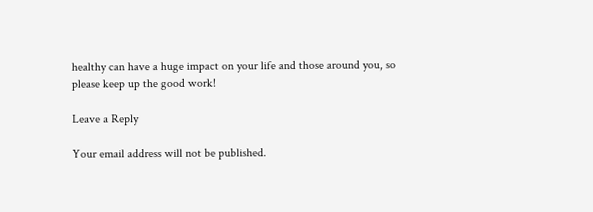healthy can have a huge impact on your life and those around you, so please keep up the good work!

Leave a Reply

Your email address will not be published.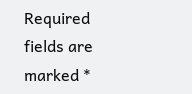Required fields are marked *